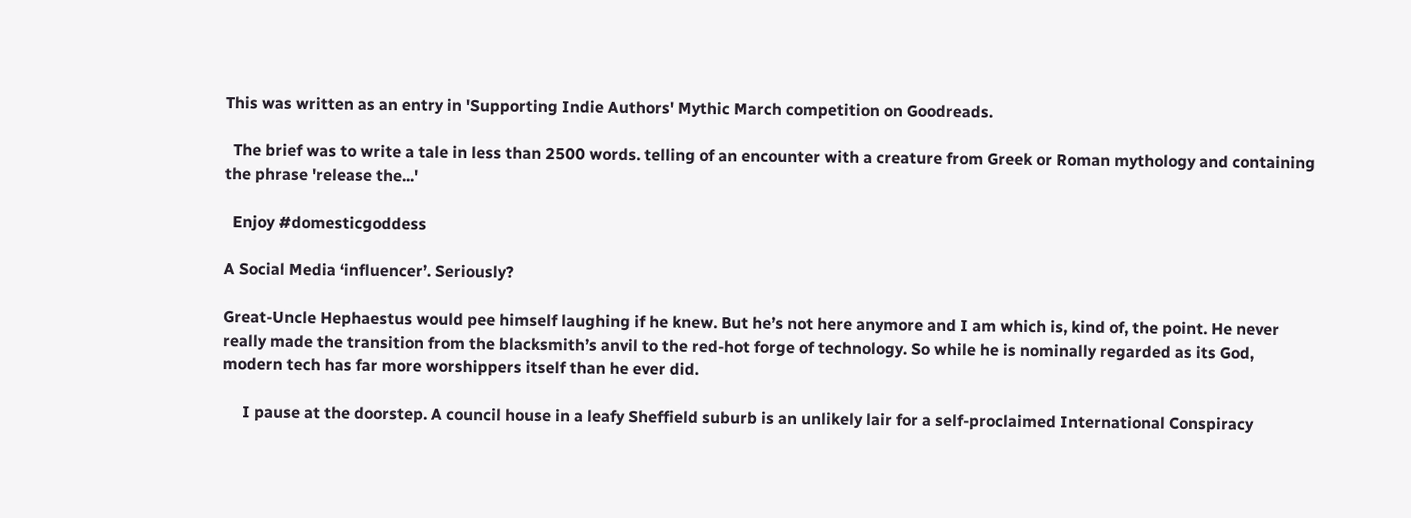This was written as an entry in 'Supporting Indie Authors' Mythic March competition on Goodreads.

  The brief was to write a tale in less than 2500 words. telling of an encounter with a creature from Greek or Roman mythology and containing the phrase 'release the...'

  Enjoy #domesticgoddess

A Social Media ‘influencer’. Seriously?

Great-Uncle Hephaestus would pee himself laughing if he knew. But he’s not here anymore and I am which is, kind of, the point. He never really made the transition from the blacksmith’s anvil to the red-hot forge of technology. So while he is nominally regarded as its God, modern tech has far more worshippers itself than he ever did.

     I pause at the doorstep. A council house in a leafy Sheffield suburb is an unlikely lair for a self-proclaimed International Conspiracy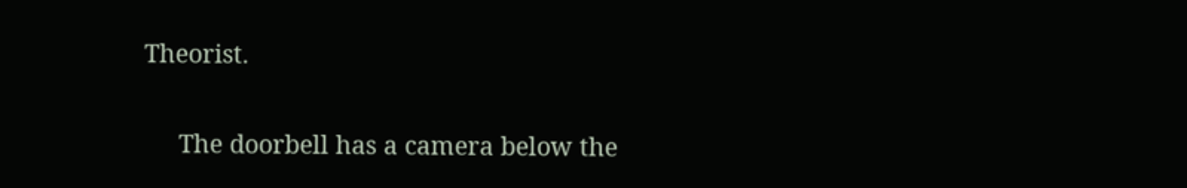Theorist.

     The doorbell has a camera below the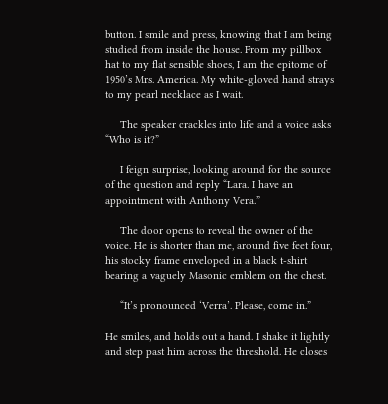button. I smile and press, knowing that I am being studied from inside the house. From my pillbox hat to my flat sensible shoes, I am the epitome of 1950’s Mrs. America. My white-gloved hand strays to my pearl necklace as I wait.

     The speaker crackles into life and a voice asks “Who is it?”

     I feign surprise, looking around for the source of the question and reply “Lara. I have an appointment with Anthony Vera.”

     The door opens to reveal the owner of the voice. He is shorter than me, around five feet four, his stocky frame enveloped in a black t-shirt bearing a vaguely Masonic emblem on the chest.

     “It’s pronounced ‘Verra’. Please, come in.”

He smiles, and holds out a hand. I shake it lightly and step past him across the threshold. He closes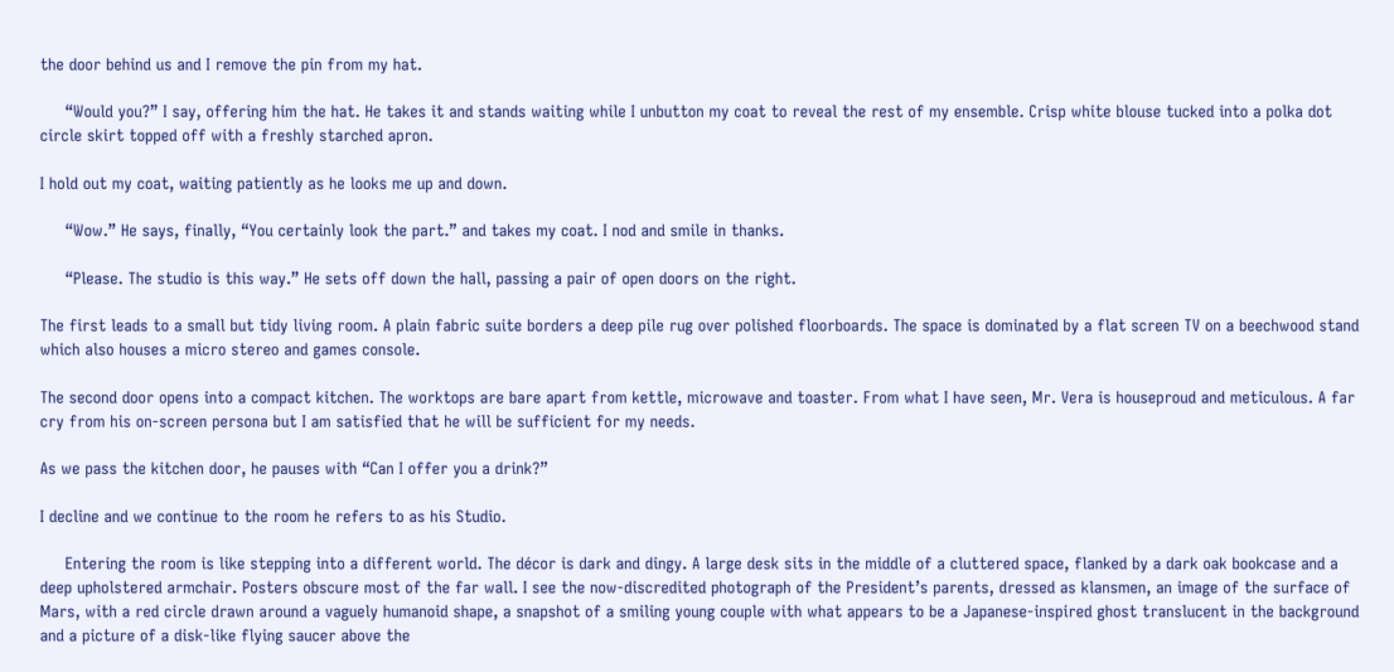the door behind us and I remove the pin from my hat.

     “Would you?” I say, offering him the hat. He takes it and stands waiting while I unbutton my coat to reveal the rest of my ensemble. Crisp white blouse tucked into a polka dot circle skirt topped off with a freshly starched apron.

I hold out my coat, waiting patiently as he looks me up and down.

     “Wow.” He says, finally, “You certainly look the part.” and takes my coat. I nod and smile in thanks.

     “Please. The studio is this way.” He sets off down the hall, passing a pair of open doors on the right.

The first leads to a small but tidy living room. A plain fabric suite borders a deep pile rug over polished floorboards. The space is dominated by a flat screen TV on a beechwood stand which also houses a micro stereo and games console.

The second door opens into a compact kitchen. The worktops are bare apart from kettle, microwave and toaster. From what I have seen, Mr. Vera is houseproud and meticulous. A far cry from his on-screen persona but I am satisfied that he will be sufficient for my needs.

As we pass the kitchen door, he pauses with “Can I offer you a drink?”

I decline and we continue to the room he refers to as his Studio.

     Entering the room is like stepping into a different world. The décor is dark and dingy. A large desk sits in the middle of a cluttered space, flanked by a dark oak bookcase and a deep upholstered armchair. Posters obscure most of the far wall. I see the now-discredited photograph of the President’s parents, dressed as klansmen, an image of the surface of Mars, with a red circle drawn around a vaguely humanoid shape, a snapshot of a smiling young couple with what appears to be a Japanese-inspired ghost translucent in the background and a picture of a disk-like flying saucer above the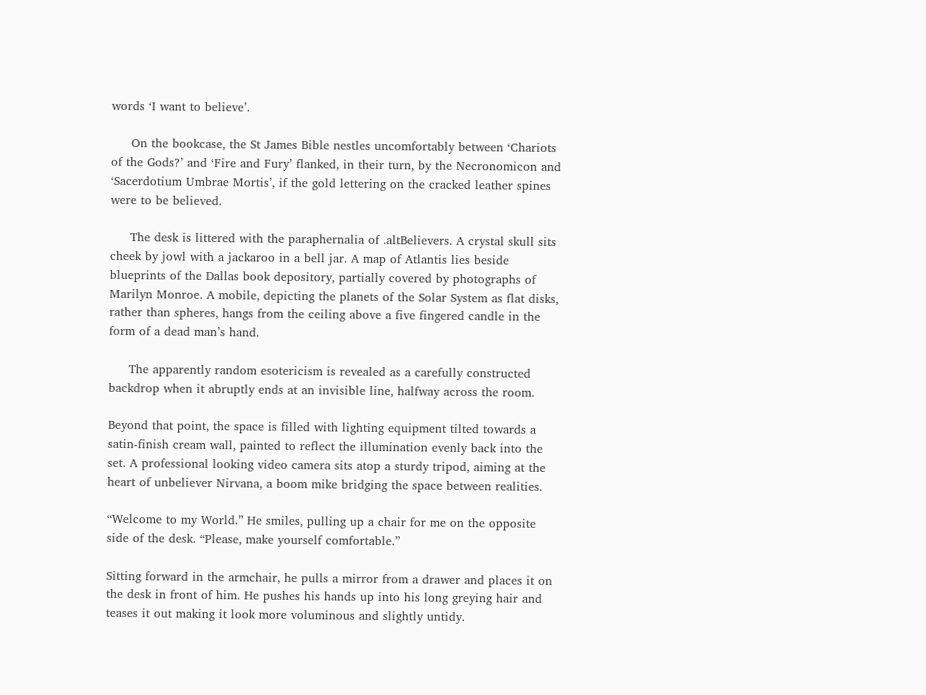words ‘I want to believe’.

     On the bookcase, the St James Bible nestles uncomfortably between ‘Chariots of the Gods?’ and ‘Fire and Fury’ flanked, in their turn, by the Necronomicon and ‘Sacerdotium Umbrae Mortis’, if the gold lettering on the cracked leather spines were to be believed.

     The desk is littered with the paraphernalia of .altBelievers. A crystal skull sits cheek by jowl with a jackaroo in a bell jar. A map of Atlantis lies beside blueprints of the Dallas book depository, partially covered by photographs of Marilyn Monroe. A mobile, depicting the planets of the Solar System as flat disks, rather than spheres, hangs from the ceiling above a five fingered candle in the form of a dead man’s hand.

     The apparently random esotericism is revealed as a carefully constructed backdrop when it abruptly ends at an invisible line, halfway across the room.

Beyond that point, the space is filled with lighting equipment tilted towards a satin-finish cream wall, painted to reflect the illumination evenly back into the set. A professional looking video camera sits atop a sturdy tripod, aiming at the heart of unbeliever Nirvana, a boom mike bridging the space between realities.

“Welcome to my World.” He smiles, pulling up a chair for me on the opposite side of the desk. “Please, make yourself comfortable.”

Sitting forward in the armchair, he pulls a mirror from a drawer and places it on the desk in front of him. He pushes his hands up into his long greying hair and teases it out making it look more voluminous and slightly untidy.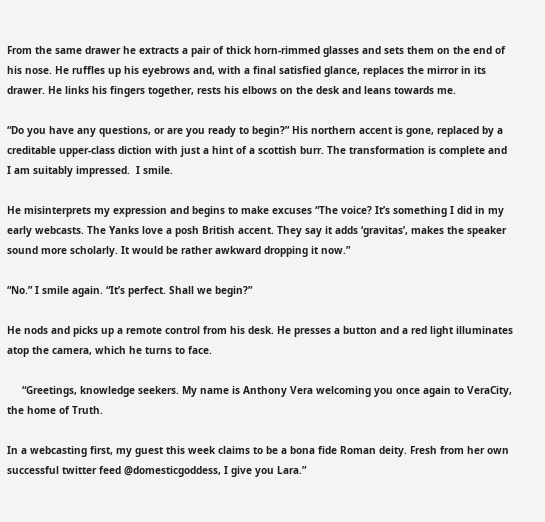From the same drawer he extracts a pair of thick horn-rimmed glasses and sets them on the end of his nose. He ruffles up his eyebrows and, with a final satisfied glance, replaces the mirror in its drawer. He links his fingers together, rests his elbows on the desk and leans towards me.

“Do you have any questions, or are you ready to begin?” His northern accent is gone, replaced by a creditable upper-class diction with just a hint of a scottish burr. The transformation is complete and I am suitably impressed.  I smile.

He misinterprets my expression and begins to make excuses “The voice? It’s something I did in my early webcasts. The Yanks love a posh British accent. They say it adds ‘gravitas’, makes the speaker sound more scholarly. It would be rather awkward dropping it now.”

“No.” I smile again. “It’s perfect. Shall we begin?”

He nods and picks up a remote control from his desk. He presses a button and a red light illuminates atop the camera, which he turns to face.

     “Greetings, knowledge seekers. My name is Anthony Vera welcoming you once again to VeraCity, the home of Truth.

In a webcasting first, my guest this week claims to be a bona fide Roman deity. Fresh from her own successful twitter feed @domesticgoddess, I give you Lara.”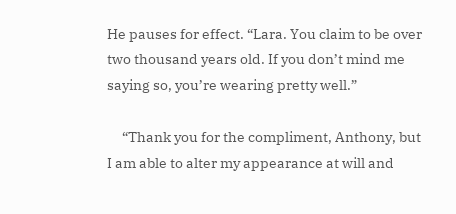He pauses for effect. “Lara. You claim to be over two thousand years old. If you don’t mind me saying so, you’re wearing pretty well.”

     “Thank you for the compliment, Anthony, but I am able to alter my appearance at will and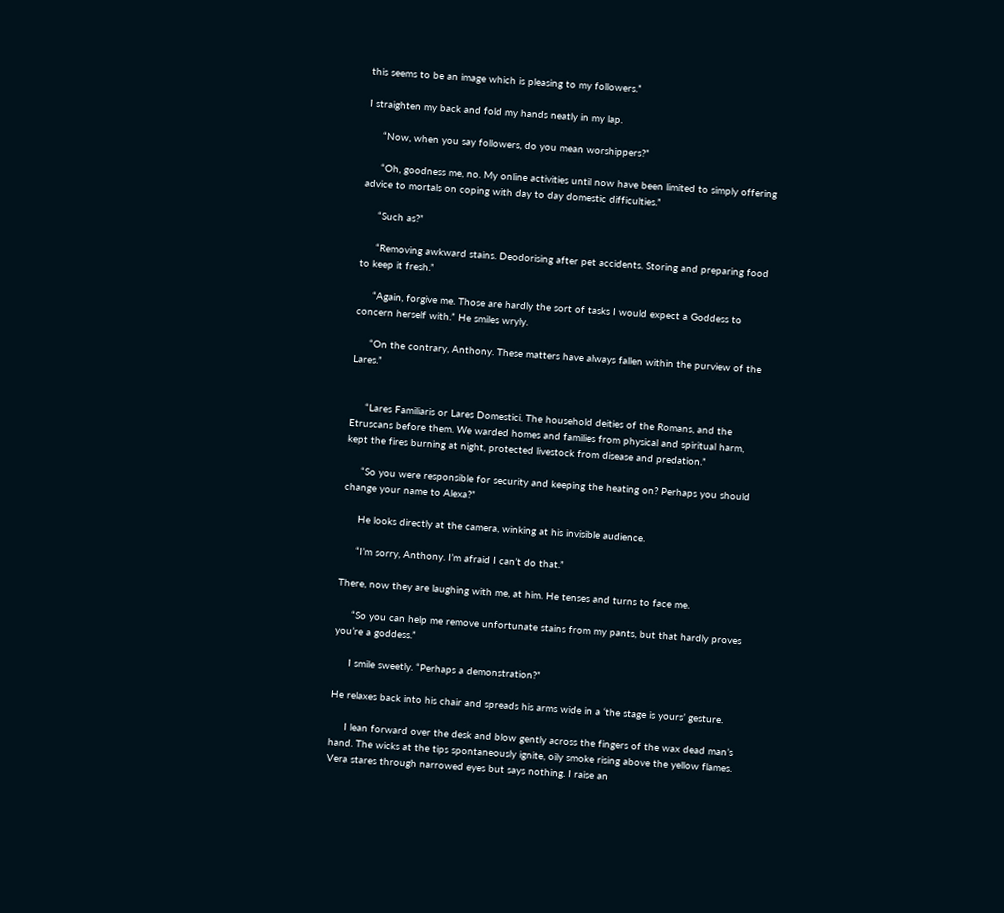this seems to be an image which is pleasing to my followers.”

I straighten my back and fold my hands neatly in my lap.

     “Now, when you say followers, do you mean worshippers?”

     “Oh, goodness me, no. My online activities until now have been limited to simply offering advice to mortals on coping with day to day domestic difficulties.”

     “Such as?”

     “Removing awkward stains. Deodorising after pet accidents. Storing and preparing food to keep it fresh.”

     “Again, forgive me. Those are hardly the sort of tasks I would expect a Goddess to concern herself with.” He smiles wryly.

     “On the contrary, Anthony. These matters have always fallen within the purview of the Lares.”


     “Lares Familiaris or Lares Domestici. The household deities of the Romans, and the Etruscans before them. We warded homes and families from physical and spiritual harm, kept the fires burning at night, protected livestock from disease and predation.”

     “So you were responsible for security and keeping the heating on? Perhaps you should change your name to Alexa?”

     He looks directly at the camera, winking at his invisible audience.

     “I’m sorry, Anthony. I’m afraid I can’t do that.”

There, now they are laughing with me, at him. He tenses and turns to face me.

     “So you can help me remove unfortunate stains from my pants, but that hardly proves you’re a goddess.”

     I smile sweetly. “Perhaps a demonstration?”

He relaxes back into his chair and spreads his arms wide in a ‘the stage is yours’ gesture.

     I lean forward over the desk and blow gently across the fingers of the wax dead man’s hand. The wicks at the tips spontaneously ignite, oily smoke rising above the yellow flames. Vera stares through narrowed eyes but says nothing. I raise an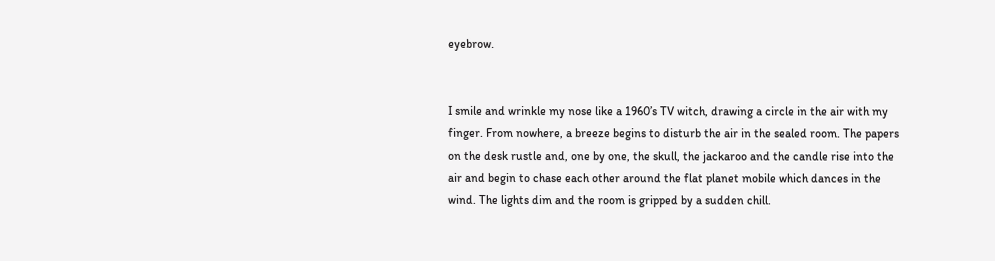eyebrow.


I smile and wrinkle my nose like a 1960’s TV witch, drawing a circle in the air with my finger. From nowhere, a breeze begins to disturb the air in the sealed room. The papers on the desk rustle and, one by one, the skull, the jackaroo and the candle rise into the air and begin to chase each other around the flat planet mobile which dances in the wind. The lights dim and the room is gripped by a sudden chill.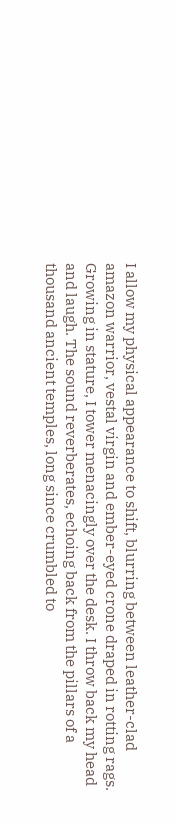I allow my physical appearance to shift, blurring between leather-clad amazon warrior, vestal virgin and ember-eyed crone draped in rotting rags. Growing in stature, I tower menacingly over the desk. I throw back my head and laugh. The sound reverberates, echoing back from the pillars of a thousand ancient temples, long since crumbled to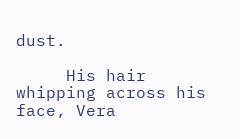dust.

     His hair whipping across his face, Vera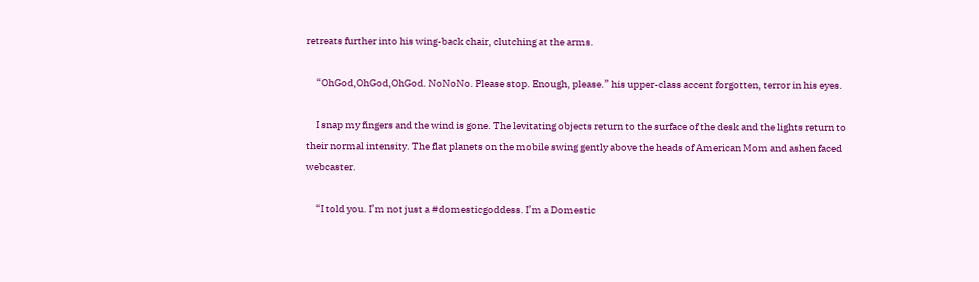retreats further into his wing-back chair, clutching at the arms.

     “OhGod,OhGod,OhGod. NoNoNo. Please stop. Enough, please.” his upper-class accent forgotten, terror in his eyes.

     I snap my fingers and the wind is gone. The levitating objects return to the surface of the desk and the lights return to their normal intensity. The flat planets on the mobile swing gently above the heads of American Mom and ashen faced webcaster.

     “I told you. I’m not just a #domesticgoddess. I’m a Domestic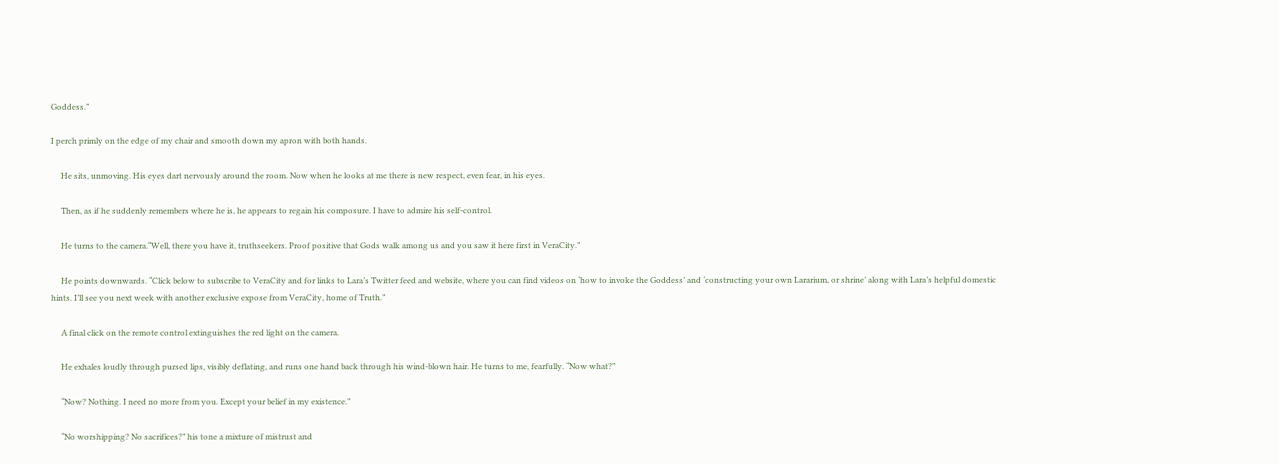Goddess.”

I perch primly on the edge of my chair and smooth down my apron with both hands.

     He sits, unmoving. His eyes dart nervously around the room. Now when he looks at me there is new respect, even fear, in his eyes.

     Then, as if he suddenly remembers where he is, he appears to regain his composure. I have to admire his self-control.

     He turns to the camera.“Well, there you have it, truthseekers. Proof positive that Gods walk among us and you saw it here first in VeraCity.”

     He points downwards. “Click below to subscribe to VeraCity and for links to Lara’s Twitter feed and website, where you can find videos on ‘how to invoke the Goddess’ and ‘constructing your own Lararium, or shrine’ along with Lara’s helpful domestic hints. I’ll see you next week with another exclusive expose from VeraCity, home of Truth.”

     A final click on the remote control extinguishes the red light on the camera.

     He exhales loudly through pursed lips, visibly deflating, and runs one hand back through his wind-blown hair. He turns to me, fearfully. “Now what?”

     “Now? Nothing. I need no more from you. Except your belief in my existence.”

     “No worshipping? No sacrifices?” his tone a mixture of mistrust and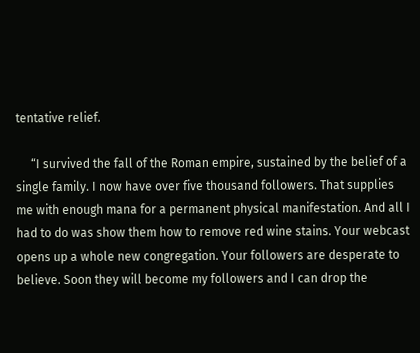tentative relief.

     “I survived the fall of the Roman empire, sustained by the belief of a single family. I now have over five thousand followers. That supplies me with enough mana for a permanent physical manifestation. And all I had to do was show them how to remove red wine stains. Your webcast opens up a whole new congregation. Your followers are desperate to believe. Soon they will become my followers and I can drop the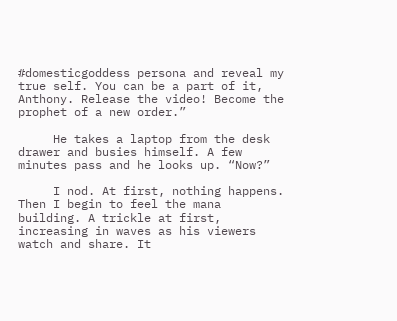#domesticgoddess persona and reveal my true self. You can be a part of it, Anthony. Release the video! Become the prophet of a new order.”

     He takes a laptop from the desk drawer and busies himself. A few minutes pass and he looks up. “Now?”

     I nod. At first, nothing happens. Then I begin to feel the mana building. A trickle at first, increasing in waves as his viewers watch and share. It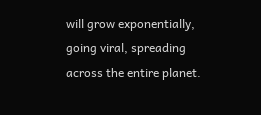will grow exponentially, going viral, spreading across the entire planet.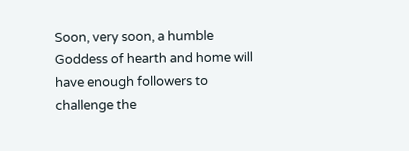Soon, very soon, a humble Goddess of hearth and home will have enough followers to challenge the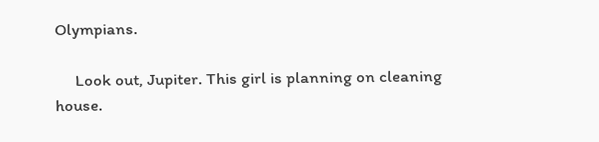Olympians.

     Look out, Jupiter. This girl is planning on cleaning house.